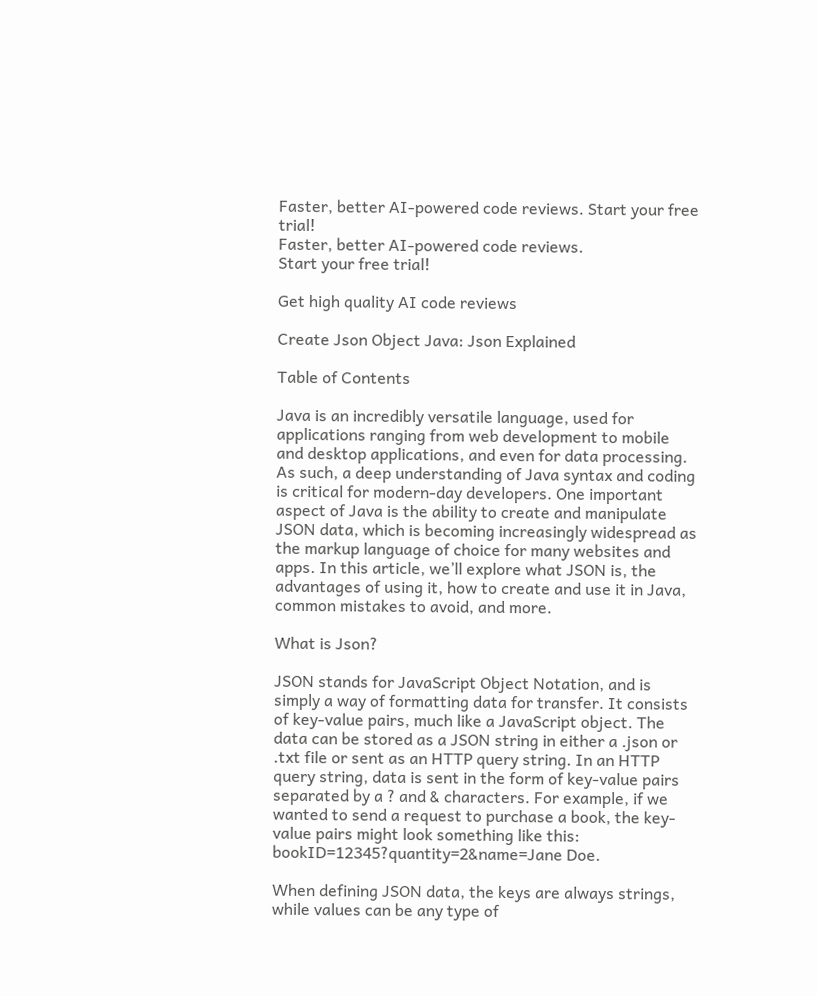Faster, better AI-powered code reviews. Start your free trial!
Faster, better AI-powered code reviews.
Start your free trial!

Get high quality AI code reviews

Create Json Object Java: Json Explained

Table of Contents

Java is an incredibly versatile language, used for applications ranging from web development to mobile and desktop applications, and even for data processing. As such, a deep understanding of Java syntax and coding is critical for modern-day developers. One important aspect of Java is the ability to create and manipulate JSON data, which is becoming increasingly widespread as the markup language of choice for many websites and apps. In this article, we’ll explore what JSON is, the advantages of using it, how to create and use it in Java, common mistakes to avoid, and more.

What is Json?

JSON stands for JavaScript Object Notation, and is simply a way of formatting data for transfer. It consists of key-value pairs, much like a JavaScript object. The data can be stored as a JSON string in either a .json or .txt file or sent as an HTTP query string. In an HTTP query string, data is sent in the form of key-value pairs separated by a ? and & characters. For example, if we wanted to send a request to purchase a book, the key-value pairs might look something like this: bookID=12345?quantity=2&name=Jane Doe.

When defining JSON data, the keys are always strings, while values can be any type of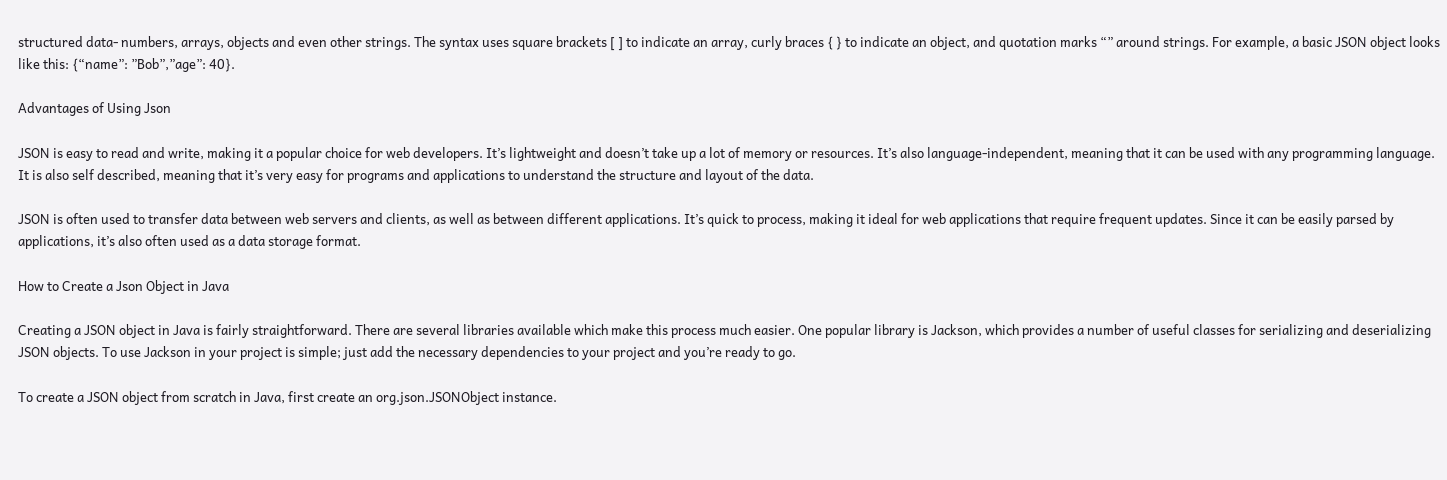structured data- numbers, arrays, objects and even other strings. The syntax uses square brackets [ ] to indicate an array, curly braces { } to indicate an object, and quotation marks “” around strings. For example, a basic JSON object looks like this: {“name”: ”Bob”,”age”: 40}.

Advantages of Using Json

JSON is easy to read and write, making it a popular choice for web developers. It’s lightweight and doesn’t take up a lot of memory or resources. It’s also language-independent, meaning that it can be used with any programming language. It is also self described, meaning that it’s very easy for programs and applications to understand the structure and layout of the data.

JSON is often used to transfer data between web servers and clients, as well as between different applications. It’s quick to process, making it ideal for web applications that require frequent updates. Since it can be easily parsed by applications, it’s also often used as a data storage format.

How to Create a Json Object in Java

Creating a JSON object in Java is fairly straightforward. There are several libraries available which make this process much easier. One popular library is Jackson, which provides a number of useful classes for serializing and deserializing JSON objects. To use Jackson in your project is simple; just add the necessary dependencies to your project and you’re ready to go.

To create a JSON object from scratch in Java, first create an org.json.JSONObject instance.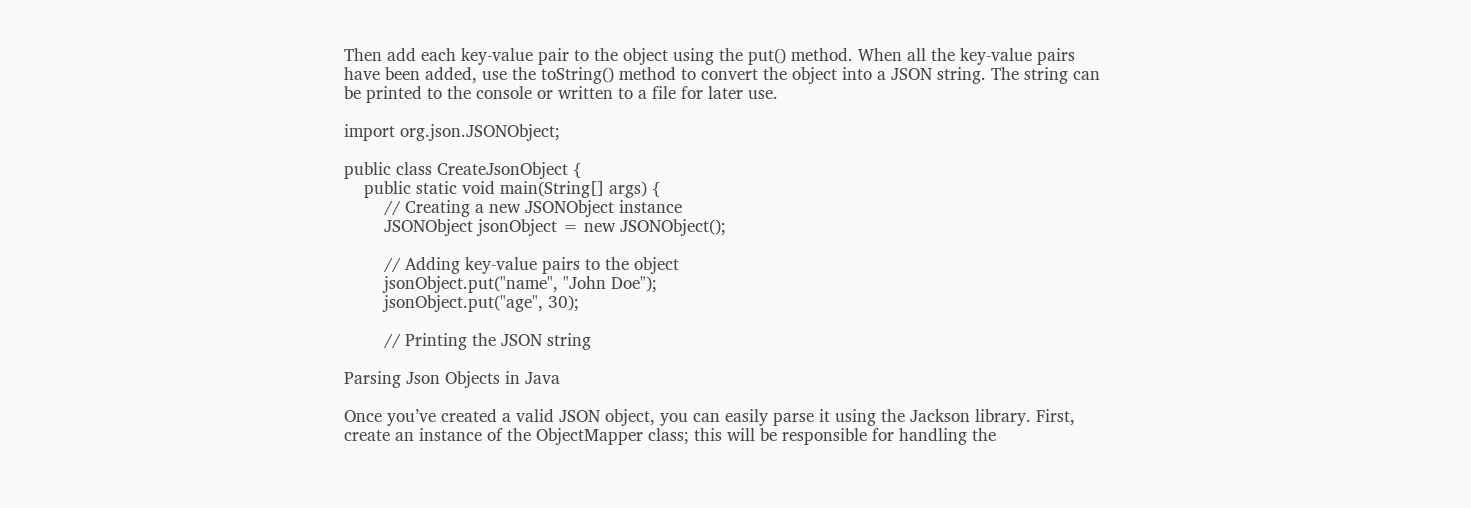Then add each key-value pair to the object using the put() method. When all the key-value pairs have been added, use the toString() method to convert the object into a JSON string. The string can be printed to the console or written to a file for later use.

import org.json.JSONObject;

public class CreateJsonObject {
    public static void main(String[] args) {
        // Creating a new JSONObject instance
        JSONObject jsonObject = new JSONObject();

        // Adding key-value pairs to the object
        jsonObject.put("name", "John Doe");
        jsonObject.put("age", 30);

        // Printing the JSON string

Parsing Json Objects in Java

Once you’ve created a valid JSON object, you can easily parse it using the Jackson library. First, create an instance of the ObjectMapper class; this will be responsible for handling the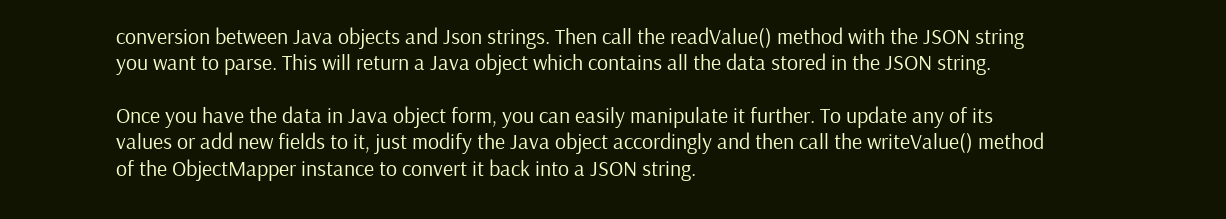conversion between Java objects and Json strings. Then call the readValue() method with the JSON string you want to parse. This will return a Java object which contains all the data stored in the JSON string.

Once you have the data in Java object form, you can easily manipulate it further. To update any of its values or add new fields to it, just modify the Java object accordingly and then call the writeValue() method of the ObjectMapper instance to convert it back into a JSON string.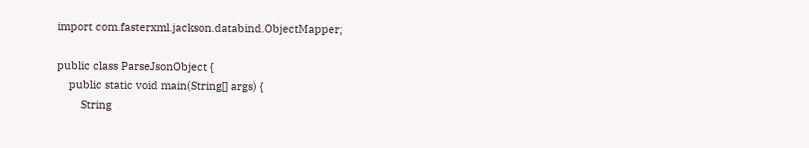import com.fasterxml.jackson.databind.ObjectMapper;

public class ParseJsonObject {
    public static void main(String[] args) {
        String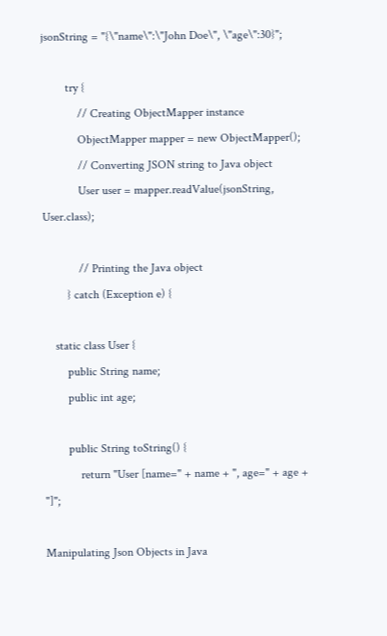jsonString = "{\"name\":\"John Doe\", \"age\":30}";

        try {
            // Creating ObjectMapper instance
            ObjectMapper mapper = new ObjectMapper();
            // Converting JSON string to Java object
            User user = mapper.readValue(jsonString, User.class);

            // Printing the Java object
        } catch (Exception e) {

    static class User {
        public String name;
        public int age;

        public String toString() {
            return "User [name=" + name + ", age=" + age + "]";

Manipulating Json Objects in Java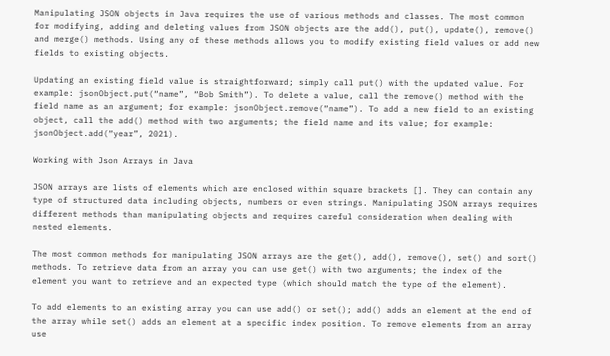Manipulating JSON objects in Java requires the use of various methods and classes. The most common for modifying, adding and deleting values from JSON objects are the add(), put(), update(), remove() and merge() methods. Using any of these methods allows you to modify existing field values or add new fields to existing objects.

Updating an existing field value is straightforward; simply call put() with the updated value. For example: jsonObject.put(“name”, “Bob Smith”). To delete a value, call the remove() method with the field name as an argument; for example: jsonObject.remove(“name”). To add a new field to an existing object, call the add() method with two arguments; the field name and its value; for example: jsonObject.add(“year”, 2021).

Working with Json Arrays in Java

JSON arrays are lists of elements which are enclosed within square brackets []. They can contain any type of structured data including objects, numbers or even strings. Manipulating JSON arrays requires different methods than manipulating objects and requires careful consideration when dealing with nested elements.

The most common methods for manipulating JSON arrays are the get(), add(), remove(), set() and sort() methods. To retrieve data from an array you can use get() with two arguments; the index of the element you want to retrieve and an expected type (which should match the type of the element).

To add elements to an existing array you can use add() or set(); add() adds an element at the end of the array while set() adds an element at a specific index position. To remove elements from an array use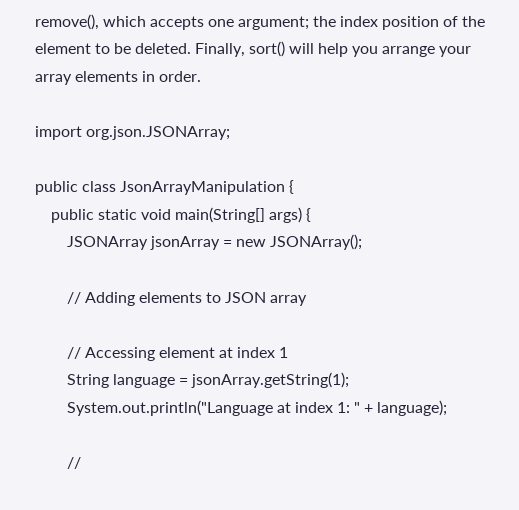remove(), which accepts one argument; the index position of the element to be deleted. Finally, sort() will help you arrange your array elements in order.

import org.json.JSONArray;

public class JsonArrayManipulation {
    public static void main(String[] args) {
        JSONArray jsonArray = new JSONArray();

        // Adding elements to JSON array

        // Accessing element at index 1
        String language = jsonArray.getString(1);
        System.out.println("Language at index 1: " + language);

        //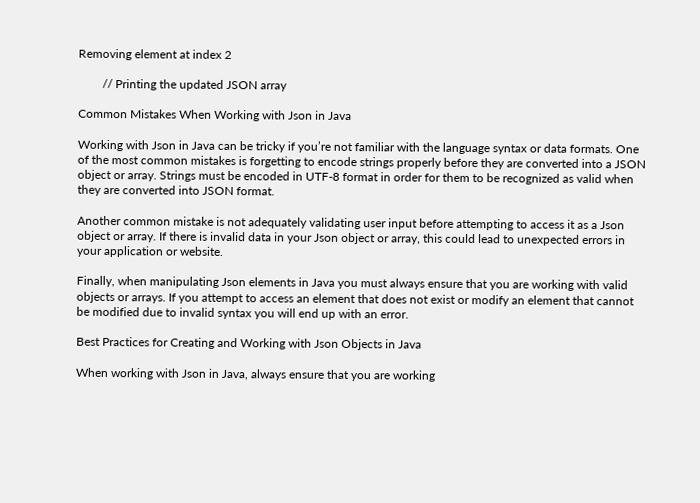Removing element at index 2

        // Printing the updated JSON array

Common Mistakes When Working with Json in Java

Working with Json in Java can be tricky if you’re not familiar with the language syntax or data formats. One of the most common mistakes is forgetting to encode strings properly before they are converted into a JSON object or array. Strings must be encoded in UTF-8 format in order for them to be recognized as valid when they are converted into JSON format.

Another common mistake is not adequately validating user input before attempting to access it as a Json object or array. If there is invalid data in your Json object or array, this could lead to unexpected errors in your application or website.

Finally, when manipulating Json elements in Java you must always ensure that you are working with valid objects or arrays. If you attempt to access an element that does not exist or modify an element that cannot be modified due to invalid syntax you will end up with an error.

Best Practices for Creating and Working with Json Objects in Java

When working with Json in Java, always ensure that you are working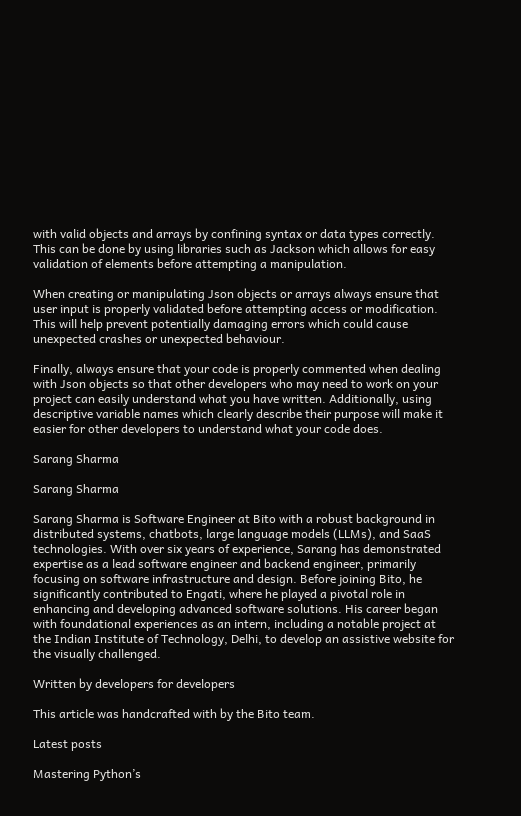with valid objects and arrays by confining syntax or data types correctly. This can be done by using libraries such as Jackson which allows for easy validation of elements before attempting a manipulation.

When creating or manipulating Json objects or arrays always ensure that user input is properly validated before attempting access or modification. This will help prevent potentially damaging errors which could cause unexpected crashes or unexpected behaviour.

Finally, always ensure that your code is properly commented when dealing with Json objects so that other developers who may need to work on your project can easily understand what you have written. Additionally, using descriptive variable names which clearly describe their purpose will make it easier for other developers to understand what your code does.

Sarang Sharma

Sarang Sharma

Sarang Sharma is Software Engineer at Bito with a robust background in distributed systems, chatbots, large language models (LLMs), and SaaS technologies. With over six years of experience, Sarang has demonstrated expertise as a lead software engineer and backend engineer, primarily focusing on software infrastructure and design. Before joining Bito, he significantly contributed to Engati, where he played a pivotal role in enhancing and developing advanced software solutions. His career began with foundational experiences as an intern, including a notable project at the Indian Institute of Technology, Delhi, to develop an assistive website for the visually challenged.

Written by developers for developers

This article was handcrafted with by the Bito team.

Latest posts

Mastering Python’s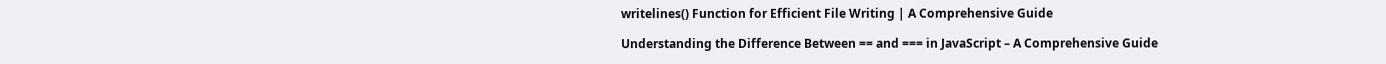writelines() Function for Efficient File Writing | A Comprehensive Guide

Understanding the Difference Between == and === in JavaScript – A Comprehensive Guide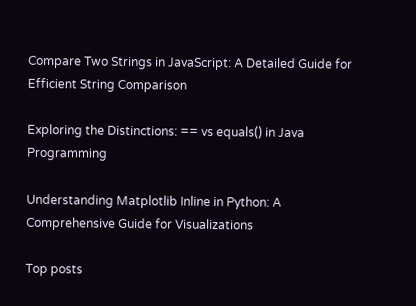Compare Two Strings in JavaScript: A Detailed Guide for Efficient String Comparison

Exploring the Distinctions: == vs equals() in Java Programming

Understanding Matplotlib Inline in Python: A Comprehensive Guide for Visualizations

Top posts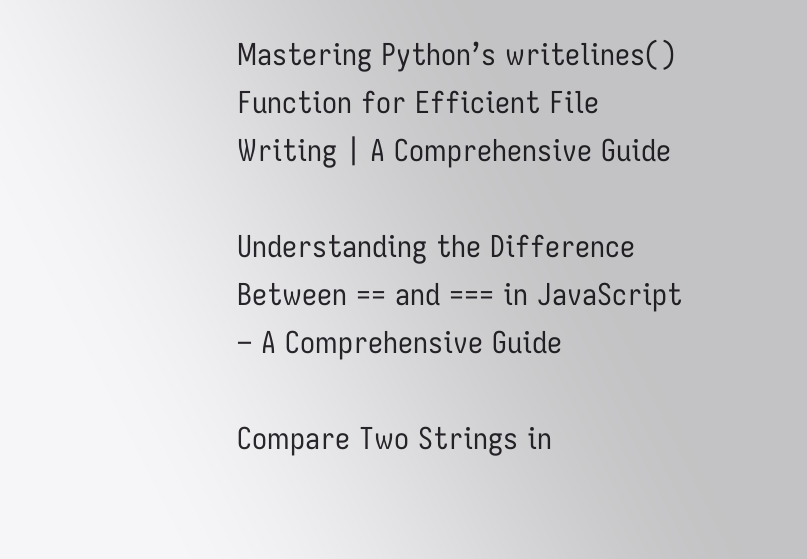Mastering Python’s writelines() Function for Efficient File Writing | A Comprehensive Guide

Understanding the Difference Between == and === in JavaScript – A Comprehensive Guide

Compare Two Strings in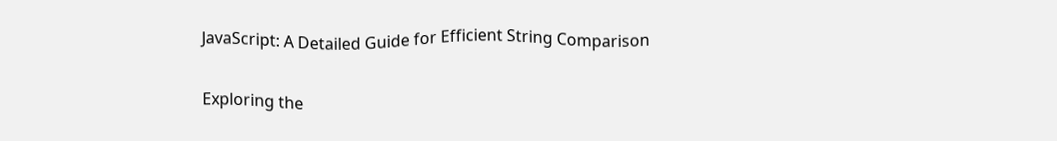JavaScript: A Detailed Guide for Efficient String Comparison

Exploring the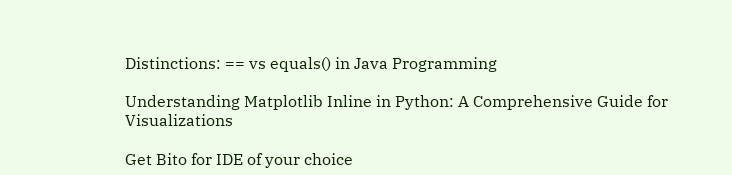Distinctions: == vs equals() in Java Programming

Understanding Matplotlib Inline in Python: A Comprehensive Guide for Visualizations

Get Bito for IDE of your choice